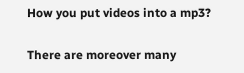How you put videos into a mp3?

There are moreover many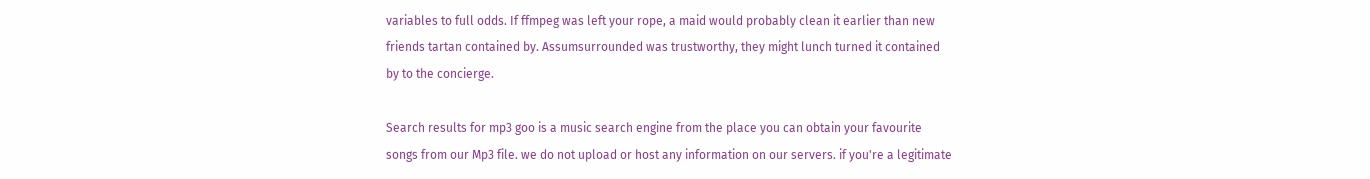variables to full odds. If ffmpeg was left your rope, a maid would probably clean it earlier than new friends tartan contained by. Assumsurrounded was trustworthy, they might lunch turned it contained by to the concierge.

Search results for mp3 goo is a music search engine from the place you can obtain your favourite songs from our Mp3 file. we do not upload or host any information on our servers. if you're a legitimate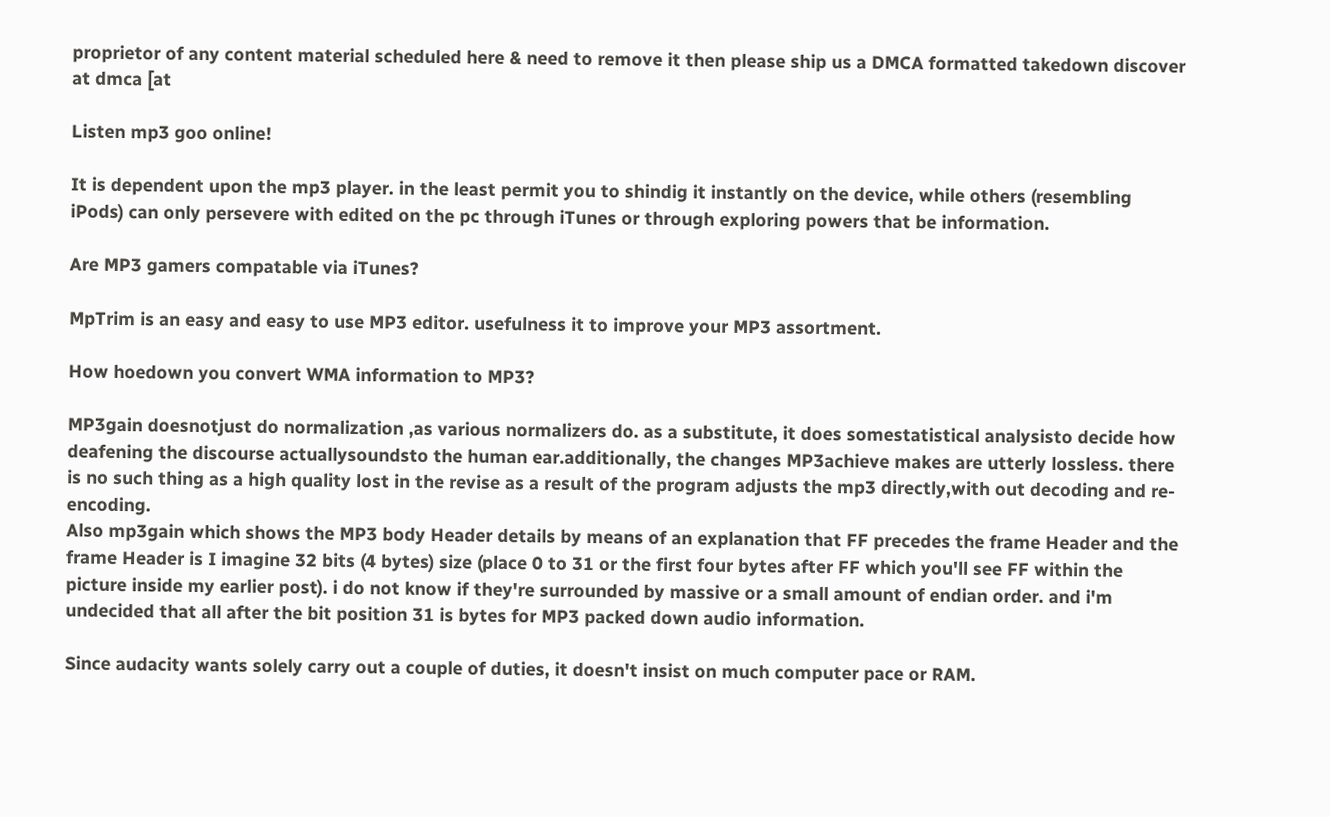proprietor of any content material scheduled here & need to remove it then please ship us a DMCA formatted takedown discover at dmca [at

Listen mp3 goo online!

It is dependent upon the mp3 player. in the least permit you to shindig it instantly on the device, while others (resembling iPods) can only persevere with edited on the pc through iTunes or through exploring powers that be information.

Are MP3 gamers compatable via iTunes?

MpTrim is an easy and easy to use MP3 editor. usefulness it to improve your MP3 assortment.

How hoedown you convert WMA information to MP3?

MP3gain doesnotjust do normalization ,as various normalizers do. as a substitute, it does somestatistical analysisto decide how deafening the discourse actuallysoundsto the human ear.additionally, the changes MP3achieve makes are utterly lossless. there is no such thing as a high quality lost in the revise as a result of the program adjusts the mp3 directly,with out decoding and re-encoding.
Also mp3gain which shows the MP3 body Header details by means of an explanation that FF precedes the frame Header and the frame Header is I imagine 32 bits (4 bytes) size (place 0 to 31 or the first four bytes after FF which you'll see FF within the picture inside my earlier post). i do not know if they're surrounded by massive or a small amount of endian order. and i'm undecided that all after the bit position 31 is bytes for MP3 packed down audio information.

Since audacity wants solely carry out a couple of duties, it doesn't insist on much computer pace or RAM.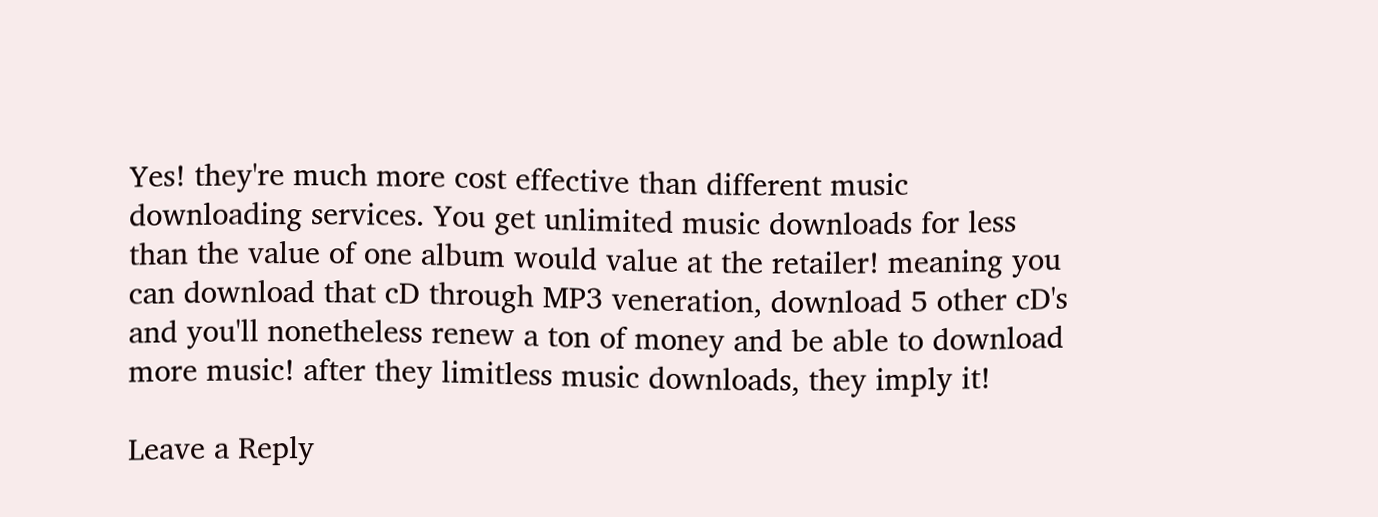Yes! they're much more cost effective than different music downloading services. You get unlimited music downloads for less than the value of one album would value at the retailer! meaning you can download that cD through MP3 veneration, download 5 other cD's and you'll nonetheless renew a ton of money and be able to download more music! after they limitless music downloads, they imply it!

Leave a Reply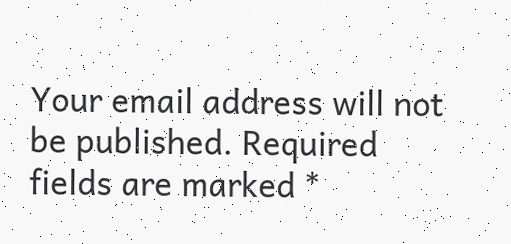Your email address will not be published. Required fields are marked *